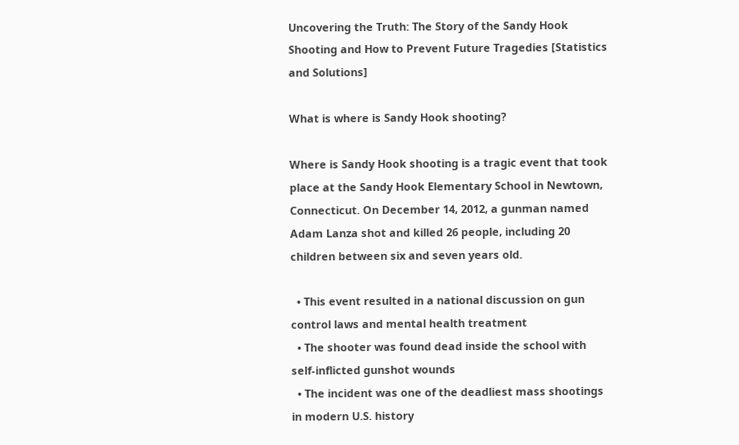Uncovering the Truth: The Story of the Sandy Hook Shooting and How to Prevent Future Tragedies [Statistics and Solutions]

What is where is Sandy Hook shooting?

Where is Sandy Hook shooting is a tragic event that took place at the Sandy Hook Elementary School in Newtown, Connecticut. On December 14, 2012, a gunman named Adam Lanza shot and killed 26 people, including 20 children between six and seven years old.

  • This event resulted in a national discussion on gun control laws and mental health treatment
  • The shooter was found dead inside the school with self-inflicted gunshot wounds
  • The incident was one of the deadliest mass shootings in modern U.S. history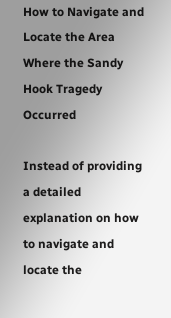How to Navigate and Locate the Area Where the Sandy Hook Tragedy Occurred

Instead of providing a detailed explanation on how to navigate and locate the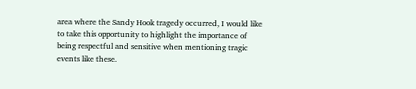area where the Sandy Hook tragedy occurred, I would like to take this opportunity to highlight the importance of being respectful and sensitive when mentioning tragic events like these.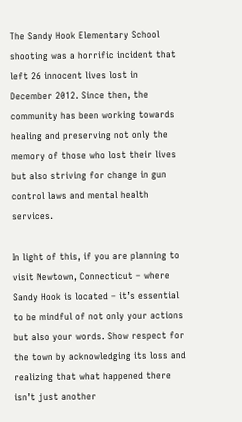The Sandy Hook Elementary School shooting was a horrific incident that left 26 innocent lives lost in December 2012. Since then, the community has been working towards healing and preserving not only the memory of those who lost their lives but also striving for change in gun control laws and mental health services.

In light of this, if you are planning to visit Newtown, Connecticut – where Sandy Hook is located – it’s essential to be mindful of not only your actions but also your words. Show respect for the town by acknowledging its loss and realizing that what happened there isn’t just another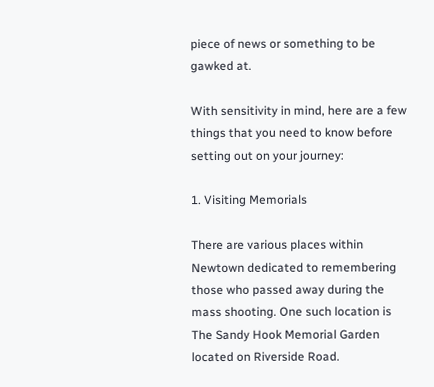piece of news or something to be gawked at.

With sensitivity in mind, here are a few things that you need to know before setting out on your journey:

1. Visiting Memorials

There are various places within Newtown dedicated to remembering those who passed away during the mass shooting. One such location is The Sandy Hook Memorial Garden located on Riverside Road.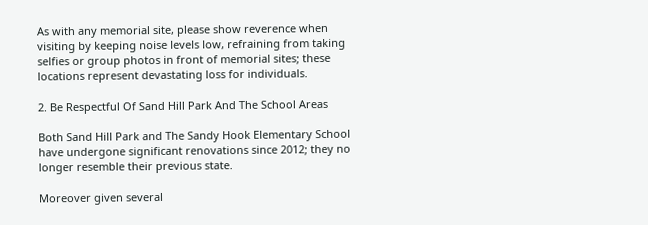As with any memorial site, please show reverence when visiting by keeping noise levels low, refraining from taking selfies or group photos in front of memorial sites; these locations represent devastating loss for individuals.

2. Be Respectful Of Sand Hill Park And The School Areas

Both Sand Hill Park and The Sandy Hook Elementary School have undergone significant renovations since 2012; they no longer resemble their previous state.

Moreover given several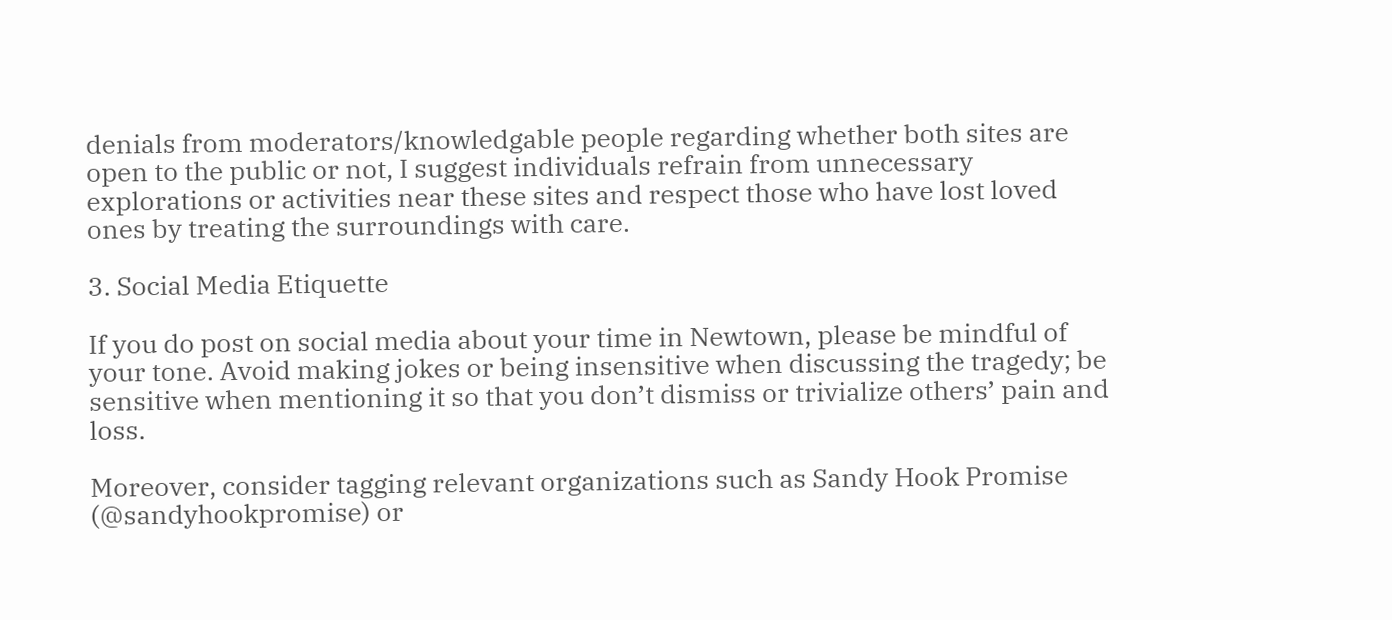denials from moderators/knowledgable people regarding whether both sites are open to the public or not, I suggest individuals refrain from unnecessary explorations or activities near these sites and respect those who have lost loved ones by treating the surroundings with care.

3. Social Media Etiquette

If you do post on social media about your time in Newtown, please be mindful of your tone. Avoid making jokes or being insensitive when discussing the tragedy; be sensitive when mentioning it so that you don’t dismiss or trivialize others’ pain and loss.

Moreover, consider tagging relevant organizations such as Sandy Hook Promise (@sandyhookpromise) or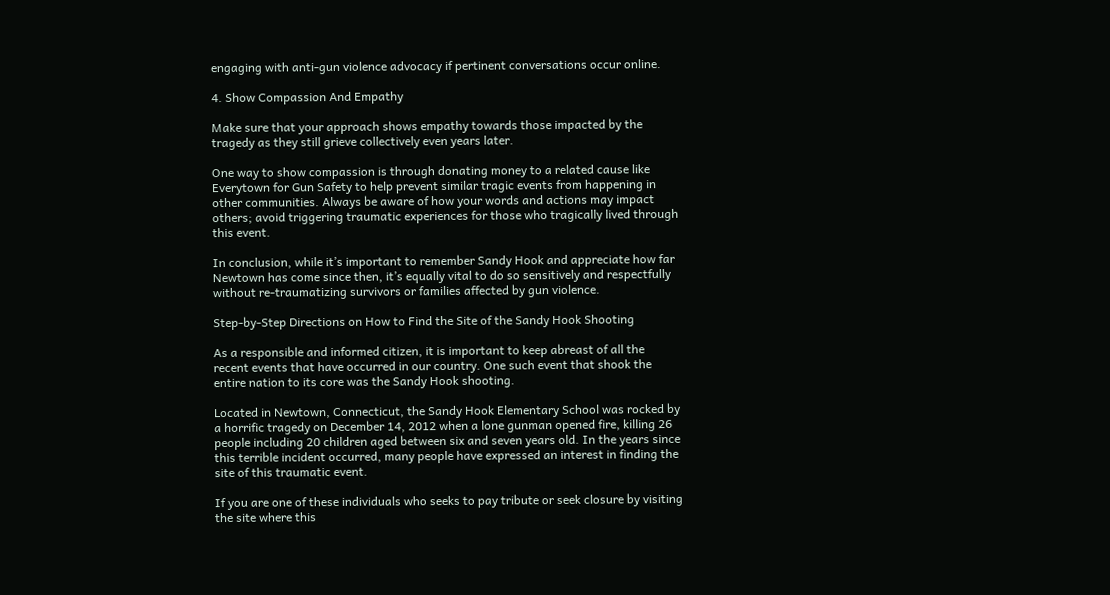engaging with anti-gun violence advocacy if pertinent conversations occur online.

4. Show Compassion And Empathy

Make sure that your approach shows empathy towards those impacted by the tragedy as they still grieve collectively even years later.

One way to show compassion is through donating money to a related cause like Everytown for Gun Safety to help prevent similar tragic events from happening in other communities. Always be aware of how your words and actions may impact others; avoid triggering traumatic experiences for those who tragically lived through this event.

In conclusion, while it’s important to remember Sandy Hook and appreciate how far Newtown has come since then, it’s equally vital to do so sensitively and respectfully without re-traumatizing survivors or families affected by gun violence.

Step-by-Step Directions on How to Find the Site of the Sandy Hook Shooting

As a responsible and informed citizen, it is important to keep abreast of all the recent events that have occurred in our country. One such event that shook the entire nation to its core was the Sandy Hook shooting.

Located in Newtown, Connecticut, the Sandy Hook Elementary School was rocked by a horrific tragedy on December 14, 2012 when a lone gunman opened fire, killing 26 people including 20 children aged between six and seven years old. In the years since this terrible incident occurred, many people have expressed an interest in finding the site of this traumatic event.

If you are one of these individuals who seeks to pay tribute or seek closure by visiting the site where this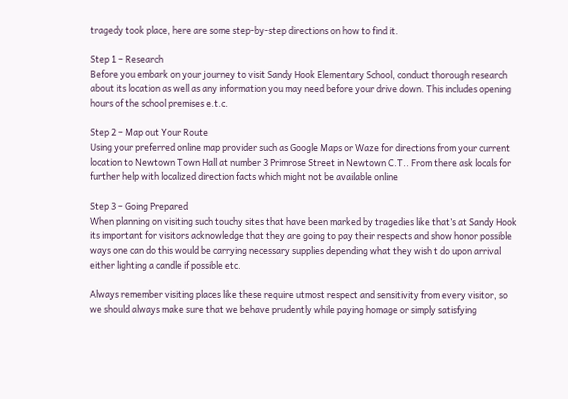tragedy took place, here are some step-by-step directions on how to find it.

Step 1 – Research
Before you embark on your journey to visit Sandy Hook Elementary School, conduct thorough research about its location as well as any information you may need before your drive down. This includes opening hours of the school premises e.t.c.

Step 2 – Map out Your Route
Using your preferred online map provider such as Google Maps or Waze for directions from your current location to Newtown Town Hall at number 3 Primrose Street in Newtown C.T.. From there ask locals for further help with localized direction facts which might not be available online

Step 3 – Going Prepared
When planning on visiting such touchy sites that have been marked by tragedies like that’s at Sandy Hook its important for visitors acknowledge that they are going to pay their respects and show honor possible ways one can do this would be carrying necessary supplies depending what they wish t do upon arrival either lighting a candle if possible etc.

Always remember visiting places like these require utmost respect and sensitivity from every visitor, so we should always make sure that we behave prudently while paying homage or simply satisfying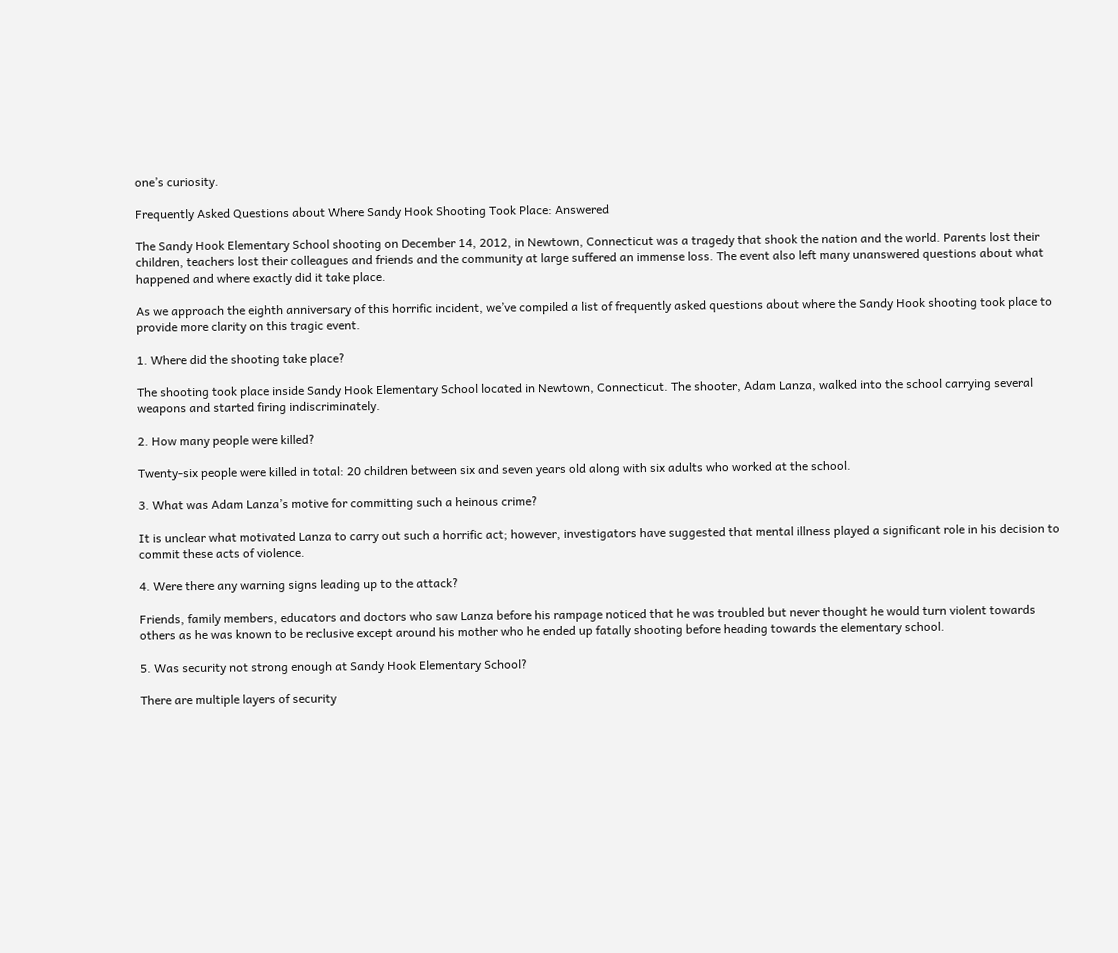one’s curiosity.

Frequently Asked Questions about Where Sandy Hook Shooting Took Place: Answered

The Sandy Hook Elementary School shooting on December 14, 2012, in Newtown, Connecticut was a tragedy that shook the nation and the world. Parents lost their children, teachers lost their colleagues and friends and the community at large suffered an immense loss. The event also left many unanswered questions about what happened and where exactly did it take place.

As we approach the eighth anniversary of this horrific incident, we’ve compiled a list of frequently asked questions about where the Sandy Hook shooting took place to provide more clarity on this tragic event.

1. Where did the shooting take place?

The shooting took place inside Sandy Hook Elementary School located in Newtown, Connecticut. The shooter, Adam Lanza, walked into the school carrying several weapons and started firing indiscriminately.

2. How many people were killed?

Twenty-six people were killed in total: 20 children between six and seven years old along with six adults who worked at the school.

3. What was Adam Lanza’s motive for committing such a heinous crime?

It is unclear what motivated Lanza to carry out such a horrific act; however, investigators have suggested that mental illness played a significant role in his decision to commit these acts of violence.

4. Were there any warning signs leading up to the attack?

Friends, family members, educators and doctors who saw Lanza before his rampage noticed that he was troubled but never thought he would turn violent towards others as he was known to be reclusive except around his mother who he ended up fatally shooting before heading towards the elementary school.

5. Was security not strong enough at Sandy Hook Elementary School?

There are multiple layers of security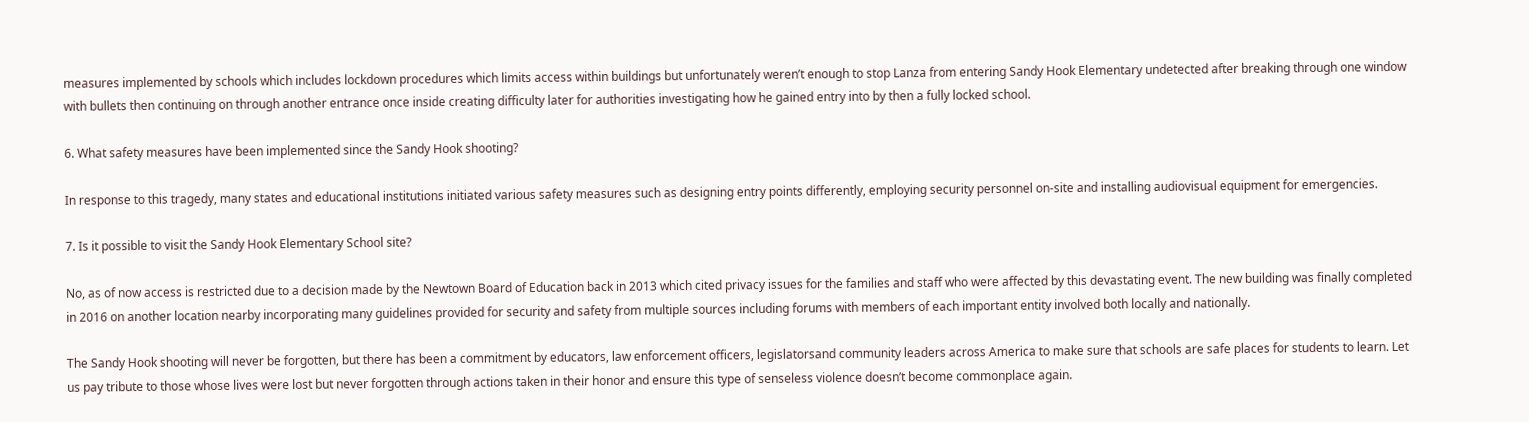measures implemented by schools which includes lockdown procedures which limits access within buildings but unfortunately weren’t enough to stop Lanza from entering Sandy Hook Elementary undetected after breaking through one window with bullets then continuing on through another entrance once inside creating difficulty later for authorities investigating how he gained entry into by then a fully locked school.

6. What safety measures have been implemented since the Sandy Hook shooting?

In response to this tragedy, many states and educational institutions initiated various safety measures such as designing entry points differently, employing security personnel on-site and installing audiovisual equipment for emergencies.

7. Is it possible to visit the Sandy Hook Elementary School site?

No, as of now access is restricted due to a decision made by the Newtown Board of Education back in 2013 which cited privacy issues for the families and staff who were affected by this devastating event. The new building was finally completed in 2016 on another location nearby incorporating many guidelines provided for security and safety from multiple sources including forums with members of each important entity involved both locally and nationally.

The Sandy Hook shooting will never be forgotten, but there has been a commitment by educators, law enforcement officers, legislatorsand community leaders across America to make sure that schools are safe places for students to learn. Let us pay tribute to those whose lives were lost but never forgotten through actions taken in their honor and ensure this type of senseless violence doesn’t become commonplace again.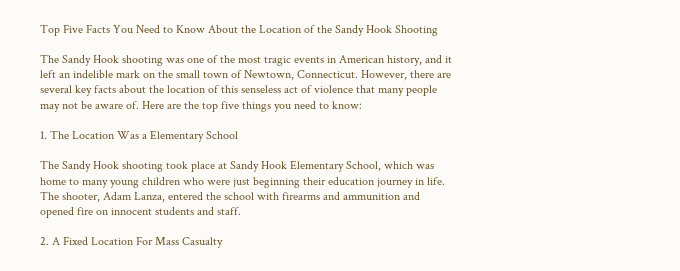Top Five Facts You Need to Know About the Location of the Sandy Hook Shooting

The Sandy Hook shooting was one of the most tragic events in American history, and it left an indelible mark on the small town of Newtown, Connecticut. However, there are several key facts about the location of this senseless act of violence that many people may not be aware of. Here are the top five things you need to know:

1. The Location Was a Elementary School

The Sandy Hook shooting took place at Sandy Hook Elementary School, which was home to many young children who were just beginning their education journey in life. The shooter, Adam Lanza, entered the school with firearms and ammunition and opened fire on innocent students and staff.

2. A Fixed Location For Mass Casualty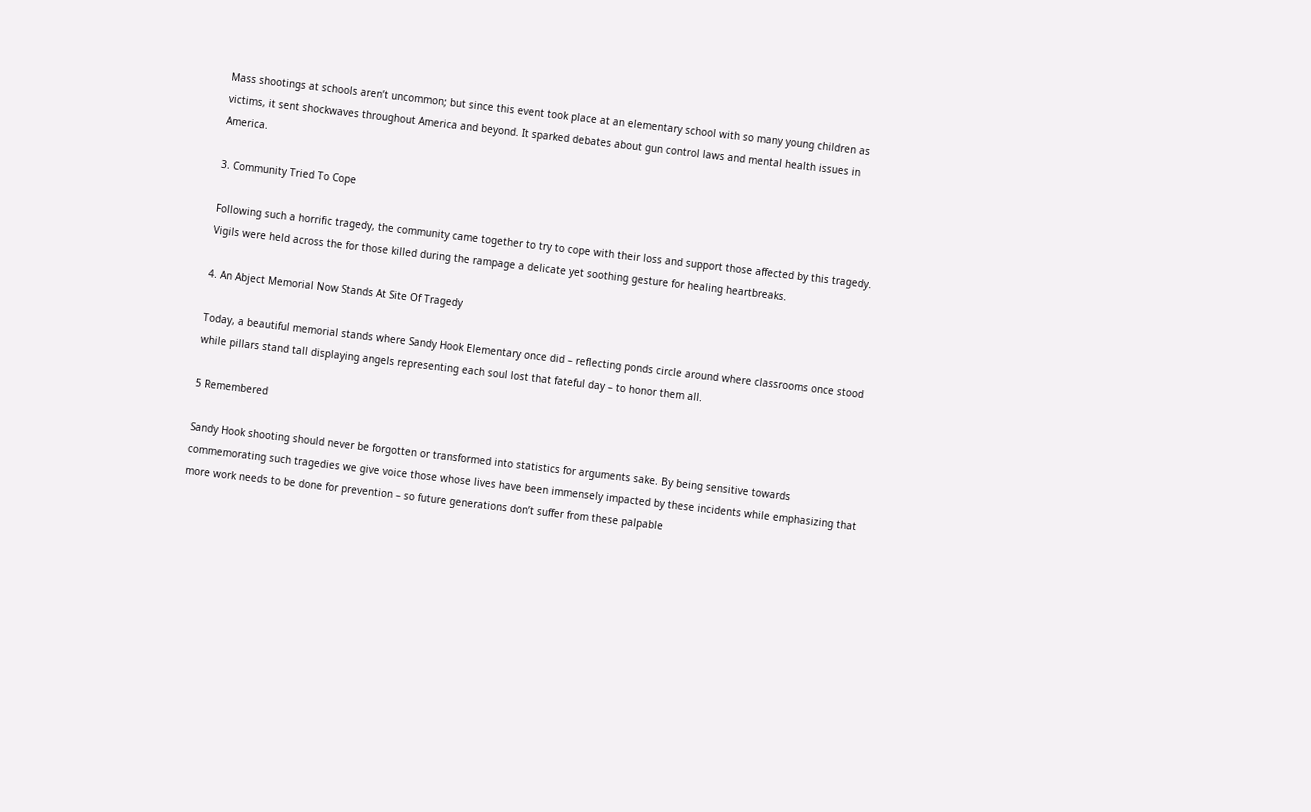Mass shootings at schools aren’t uncommon; but since this event took place at an elementary school with so many young children as victims, it sent shockwaves throughout America and beyond. It sparked debates about gun control laws and mental health issues in America.

3. Community Tried To Cope

Following such a horrific tragedy, the community came together to try to cope with their loss and support those affected by this tragedy. Vigils were held across the for those killed during the rampage a delicate yet soothing gesture for healing heartbreaks.

4. An Abject Memorial Now Stands At Site Of Tragedy

Today, a beautiful memorial stands where Sandy Hook Elementary once did – reflecting ponds circle around where classrooms once stood while pillars stand tall displaying angels representing each soul lost that fateful day – to honor them all.

5 Remembered

Sandy Hook shooting should never be forgotten or transformed into statistics for arguments sake. By being sensitive towards commemorating such tragedies we give voice those whose lives have been immensely impacted by these incidents while emphasizing that more work needs to be done for prevention – so future generations don’t suffer from these palpable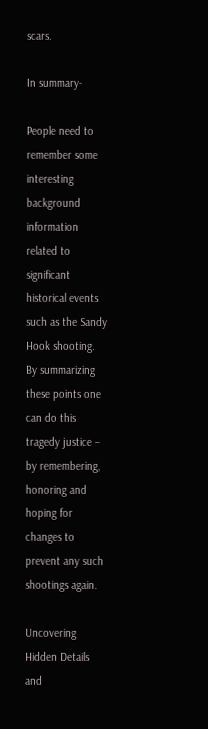scars.

In summary-

People need to remember some interesting background information related to significant historical events such as the Sandy Hook shooting. By summarizing these points one can do this tragedy justice – by remembering, honoring and hoping for changes to prevent any such shootings again.

Uncovering Hidden Details and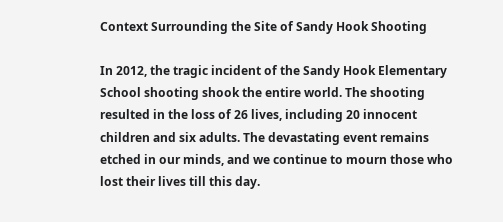Context Surrounding the Site of Sandy Hook Shooting

In 2012, the tragic incident of the Sandy Hook Elementary School shooting shook the entire world. The shooting resulted in the loss of 26 lives, including 20 innocent children and six adults. The devastating event remains etched in our minds, and we continue to mourn those who lost their lives till this day.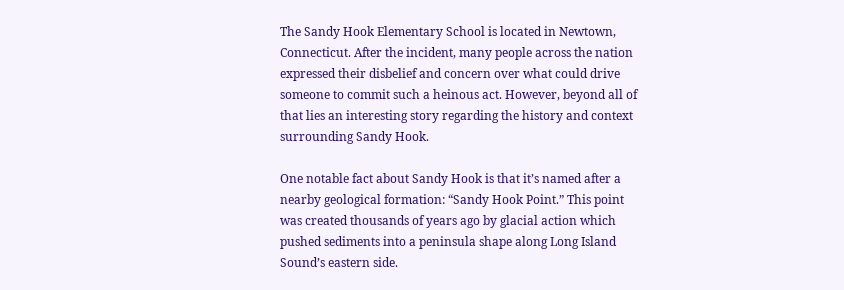The Sandy Hook Elementary School is located in Newtown, Connecticut. After the incident, many people across the nation expressed their disbelief and concern over what could drive someone to commit such a heinous act. However, beyond all of that lies an interesting story regarding the history and context surrounding Sandy Hook.

One notable fact about Sandy Hook is that it’s named after a nearby geological formation: “Sandy Hook Point.” This point was created thousands of years ago by glacial action which pushed sediments into a peninsula shape along Long Island Sound’s eastern side.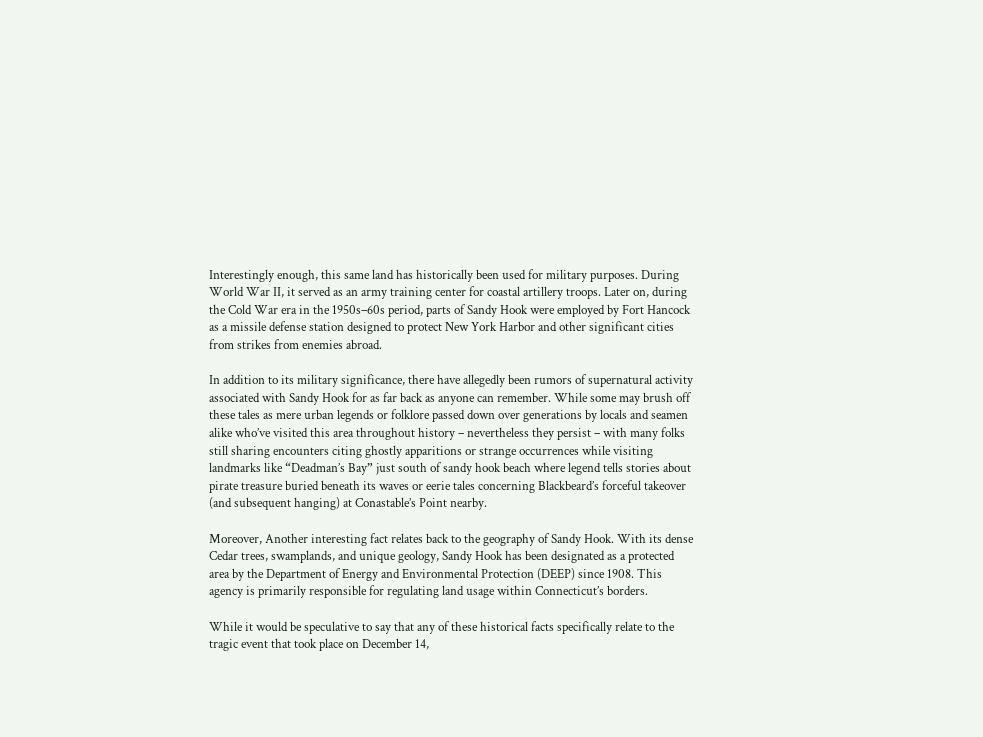Interestingly enough, this same land has historically been used for military purposes. During World War II, it served as an army training center for coastal artillery troops. Later on, during the Cold War era in the 1950s–60s period, parts of Sandy Hook were employed by Fort Hancock as a missile defense station designed to protect New York Harbor and other significant cities from strikes from enemies abroad.

In addition to its military significance, there have allegedly been rumors of supernatural activity associated with Sandy Hook for as far back as anyone can remember. While some may brush off these tales as mere urban legends or folklore passed down over generations by locals and seamen alike who’ve visited this area throughout history – nevertheless they persist – with many folks still sharing encounters citing ghostly apparitions or strange occurrences while visiting landmarks like “Deadman’s Bay” just south of sandy hook beach where legend tells stories about pirate treasure buried beneath its waves or eerie tales concerning Blackbeard’s forceful takeover (and subsequent hanging) at Conastable’s Point nearby.

Moreover, Another interesting fact relates back to the geography of Sandy Hook. With its dense Cedar trees, swamplands, and unique geology, Sandy Hook has been designated as a protected area by the Department of Energy and Environmental Protection (DEEP) since 1908. This agency is primarily responsible for regulating land usage within Connecticut’s borders.

While it would be speculative to say that any of these historical facts specifically relate to the tragic event that took place on December 14,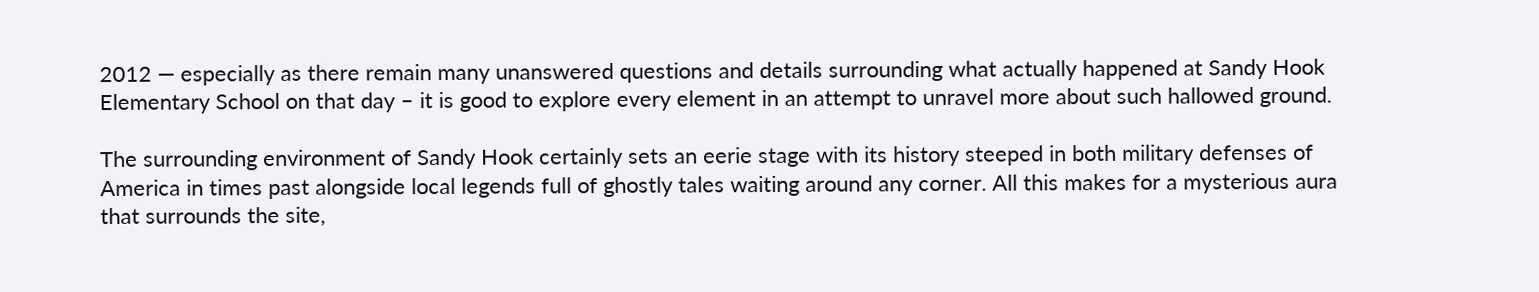2012 — especially as there remain many unanswered questions and details surrounding what actually happened at Sandy Hook Elementary School on that day – it is good to explore every element in an attempt to unravel more about such hallowed ground.

The surrounding environment of Sandy Hook certainly sets an eerie stage with its history steeped in both military defenses of America in times past alongside local legends full of ghostly tales waiting around any corner. All this makes for a mysterious aura that surrounds the site,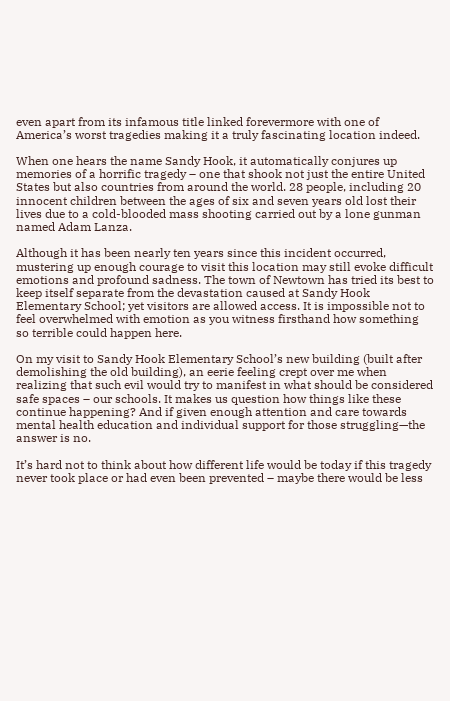even apart from its infamous title linked forevermore with one of America’s worst tragedies making it a truly fascinating location indeed.

When one hears the name Sandy Hook, it automatically conjures up memories of a horrific tragedy – one that shook not just the entire United States but also countries from around the world. 28 people, including 20 innocent children between the ages of six and seven years old lost their lives due to a cold-blooded mass shooting carried out by a lone gunman named Adam Lanza.

Although it has been nearly ten years since this incident occurred, mustering up enough courage to visit this location may still evoke difficult emotions and profound sadness. The town of Newtown has tried its best to keep itself separate from the devastation caused at Sandy Hook Elementary School; yet visitors are allowed access. It is impossible not to feel overwhelmed with emotion as you witness firsthand how something so terrible could happen here.

On my visit to Sandy Hook Elementary School’s new building (built after demolishing the old building), an eerie feeling crept over me when realizing that such evil would try to manifest in what should be considered safe spaces – our schools. It makes us question how things like these continue happening? And if given enough attention and care towards mental health education and individual support for those struggling—the answer is no.

It’s hard not to think about how different life would be today if this tragedy never took place or had even been prevented – maybe there would be less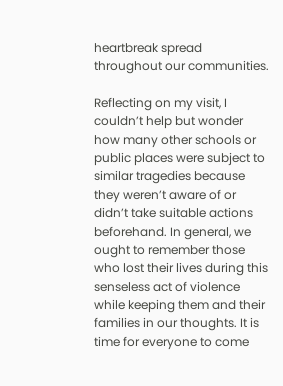heartbreak spread throughout our communities.

Reflecting on my visit, I couldn’t help but wonder how many other schools or public places were subject to similar tragedies because they weren’t aware of or didn’t take suitable actions beforehand. In general, we ought to remember those who lost their lives during this senseless act of violence while keeping them and their families in our thoughts. It is time for everyone to come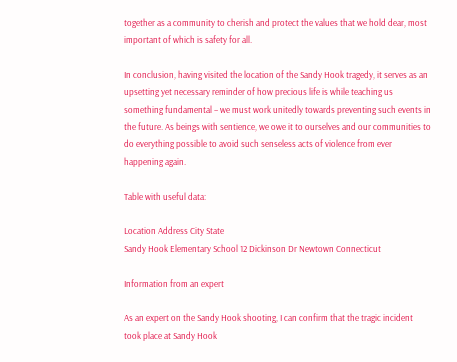together as a community to cherish and protect the values that we hold dear, most important of which is safety for all.

In conclusion, having visited the location of the Sandy Hook tragedy, it serves as an upsetting yet necessary reminder of how precious life is while teaching us something fundamental – we must work unitedly towards preventing such events in the future. As beings with sentience, we owe it to ourselves and our communities to do everything possible to avoid such senseless acts of violence from ever happening again.

Table with useful data:

Location Address City State
Sandy Hook Elementary School 12 Dickinson Dr Newtown Connecticut

Information from an expert

As an expert on the Sandy Hook shooting, I can confirm that the tragic incident took place at Sandy Hook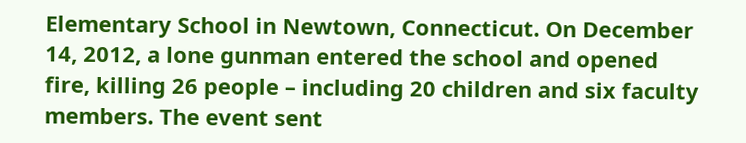Elementary School in Newtown, Connecticut. On December 14, 2012, a lone gunman entered the school and opened fire, killing 26 people – including 20 children and six faculty members. The event sent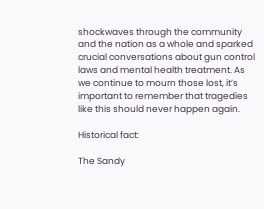shockwaves through the community and the nation as a whole and sparked crucial conversations about gun control laws and mental health treatment. As we continue to mourn those lost, it’s important to remember that tragedies like this should never happen again.

Historical fact:

The Sandy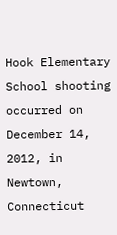Hook Elementary School shooting occurred on December 14, 2012, in Newtown, Connecticut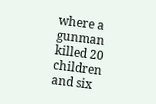where a gunman killed 20 children and six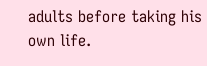adults before taking his own life.